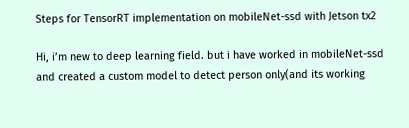Steps for TensorRT implementation on mobileNet-ssd with Jetson tx2

Hi, i’m new to deep learning field. but i have worked in mobileNet-ssd and created a custom model to detect person only(and its working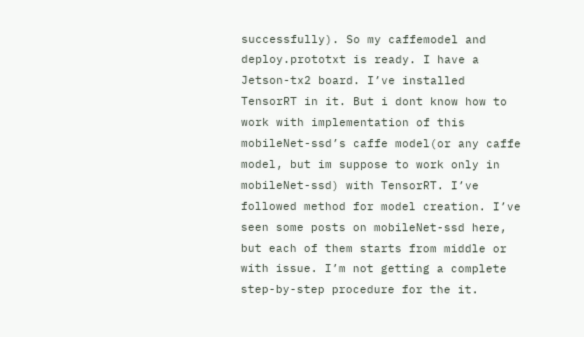successfully). So my caffemodel and deploy.prototxt is ready. I have a Jetson-tx2 board. I’ve installed TensorRT in it. But i dont know how to work with implementation of this mobileNet-ssd’s caffe model(or any caffe model, but im suppose to work only in mobileNet-ssd) with TensorRT. I’ve followed method for model creation. I’ve seen some posts on mobileNet-ssd here, but each of them starts from middle or with issue. I’m not getting a complete step-by-step procedure for the it.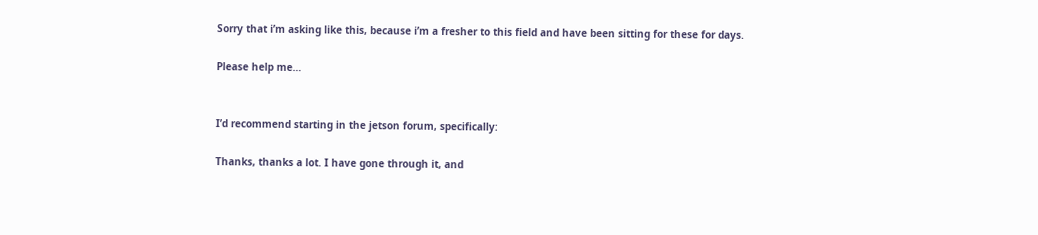Sorry that i’m asking like this, because i’m a fresher to this field and have been sitting for these for days.

Please help me…


I’d recommend starting in the jetson forum, specifically:

Thanks, thanks a lot. I have gone through it, and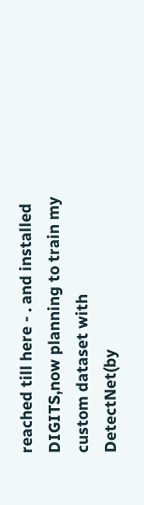reached till here - . and installed DIGITS,now planning to train my custom dataset with DetectNet(by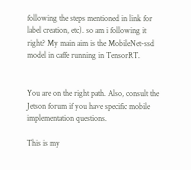following the steps mentioned in link for label creation, etc). so am i following it right? My main aim is the MobileNet-ssd model in caffe running in TensorRT.


You are on the right path. Also, consult the Jetson forum if you have specific mobile implementation questions.

This is my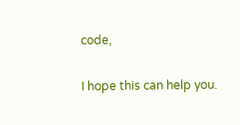code,

I hope this can help you.